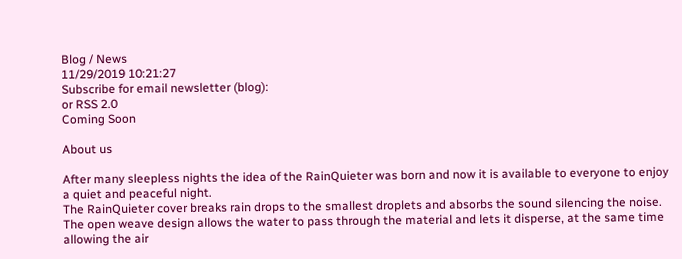Blog / News
11/29/2019 10:21:27
Subscribe for email newsletter (blog):
or RSS 2.0
Coming Soon

About us

After many sleepless nights the idea of the RainQuieter was born and now it is available to everyone to enjoy a quiet and peaceful night.
The RainQuieter cover breaks rain drops to the smallest droplets and absorbs the sound silencing the noise.  The open weave design allows the water to pass through the material and lets it disperse, at the same time allowing the air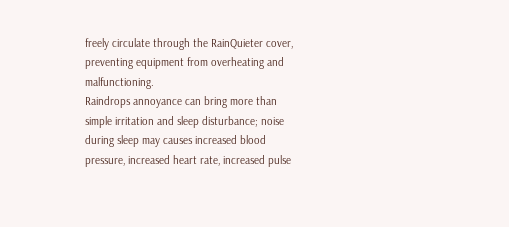freely circulate through the RainQuieter cover, preventing equipment from overheating and malfunctioning.
Raindrops annoyance can bring more than simple irritation and sleep disturbance; noise during sleep may causes increased blood pressure, increased heart rate, increased pulse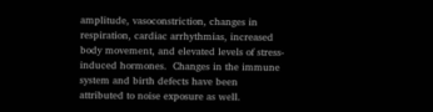amplitude, vasoconstriction, changes in respiration, cardiac arrhythmias, increased body movement, and elevated levels of stress-induced hormones.  Changes in the immune system and birth defects have been attributed to noise exposure as well.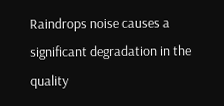Raindrops noise causes a significant degradation in the quality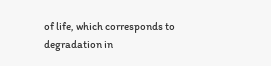of life, which corresponds to degradation in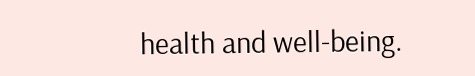health and well-being.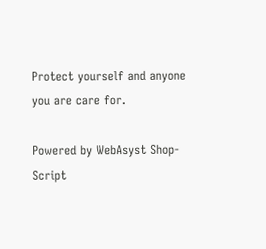Protect yourself and anyone you are care for.

Powered by WebAsyst Shop-Script